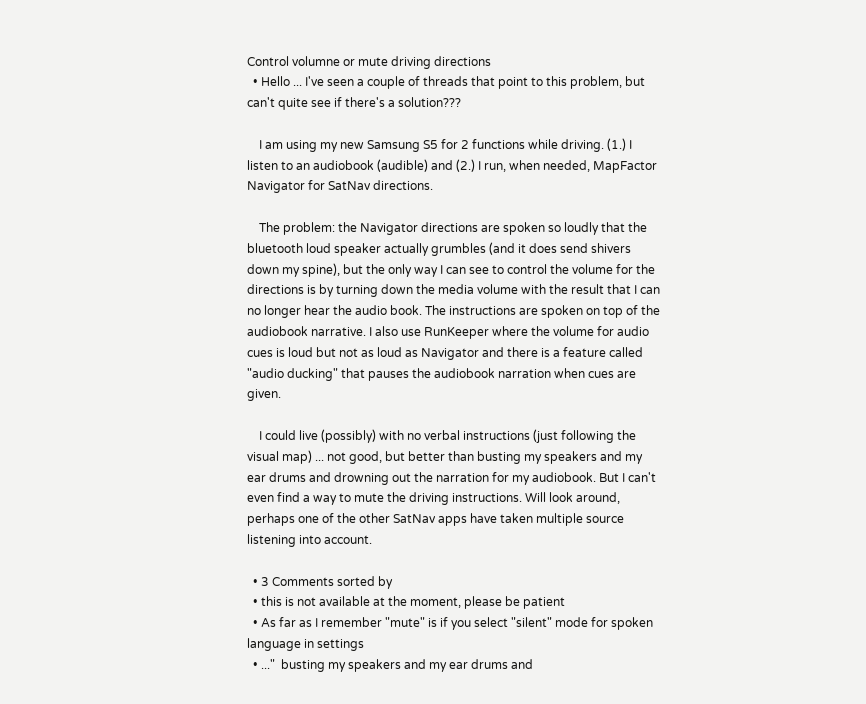Control volumne or mute driving directions
  • Hello ... I've seen a couple of threads that point to this problem, but can't quite see if there's a solution???

    I am using my new Samsung S5 for 2 functions while driving. (1.) I listen to an audiobook (audible) and (2.) I run, when needed, MapFactor Navigator for SatNav directions.

    The problem: the Navigator directions are spoken so loudly that the bluetooth loud speaker actually grumbles (and it does send shivers down my spine), but the only way I can see to control the volume for the directions is by turning down the media volume with the result that I can no longer hear the audio book. The instructions are spoken on top of the audiobook narrative. I also use RunKeeper where the volume for audio cues is loud but not as loud as Navigator and there is a feature called "audio ducking" that pauses the audiobook narration when cues are given.

    I could live (possibly) with no verbal instructions (just following the visual map) ... not good, but better than busting my speakers and my ear drums and drowning out the narration for my audiobook. But I can't even find a way to mute the driving instructions. Will look around, perhaps one of the other SatNav apps have taken multiple source listening into account.

  • 3 Comments sorted by
  • this is not available at the moment, please be patient
  • As far as I remember "mute" is if you select "silent" mode for spoken language in settings
  • ..."  busting my speakers and my ear drums and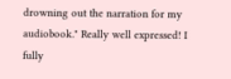drowning out the narration for my audiobook." Really well expressed! I fully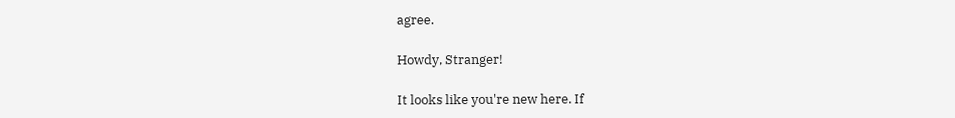agree.

Howdy, Stranger!

It looks like you're new here. If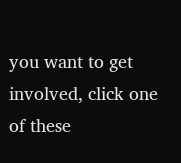you want to get involved, click one of these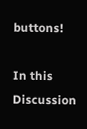buttons!

In this Discussion